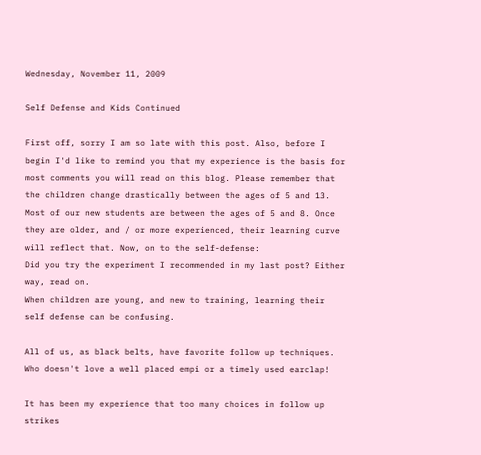Wednesday, November 11, 2009

Self Defense and Kids Continued

First off, sorry I am so late with this post. Also, before I begin I'd like to remind you that my experience is the basis for most comments you will read on this blog. Please remember that the children change drastically between the ages of 5 and 13. Most of our new students are between the ages of 5 and 8. Once they are older, and / or more experienced, their learning curve will reflect that. Now, on to the self-defense:
Did you try the experiment I recommended in my last post? Either way, read on.
When children are young, and new to training, learning their self defense can be confusing.

All of us, as black belts, have favorite follow up techniques. Who doesn't love a well placed empi or a timely used earclap!

It has been my experience that too many choices in follow up strikes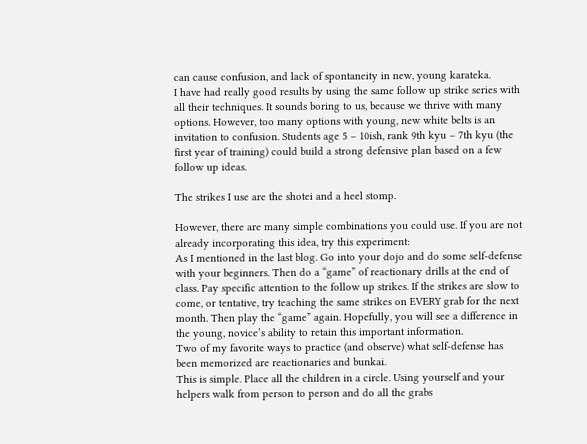can cause confusion, and lack of spontaneity in new, young karateka.
I have had really good results by using the same follow up strike series with all their techniques. It sounds boring to us, because we thrive with many options. However, too many options with young, new white belts is an invitation to confusion. Students age 5 – 10ish, rank 9th kyu – 7th kyu (the first year of training) could build a strong defensive plan based on a few follow up ideas.

The strikes I use are the shotei and a heel stomp.

However, there are many simple combinations you could use. If you are not already incorporating this idea, try this experiment:
As I mentioned in the last blog. Go into your dojo and do some self-defense with your beginners. Then do a “game” of reactionary drills at the end of class. Pay specific attention to the follow up strikes. If the strikes are slow to come, or tentative, try teaching the same strikes on EVERY grab for the next month. Then play the “game” again. Hopefully, you will see a difference in the young, novice’s ability to retain this important information.
Two of my favorite ways to practice (and observe) what self-defense has been memorized are reactionaries and bunkai.
This is simple. Place all the children in a circle. Using yourself and your helpers walk from person to person and do all the grabs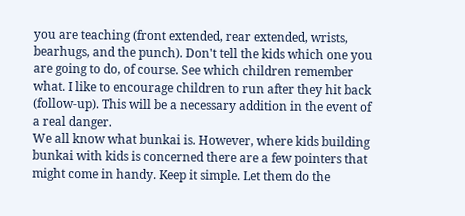you are teaching (front extended, rear extended, wrists, bearhugs, and the punch). Don't tell the kids which one you are going to do, of course. See which children remember what. I like to encourage children to run after they hit back (follow-up). This will be a necessary addition in the event of a real danger.
We all know what bunkai is. However, where kids building bunkai with kids is concerned there are a few pointers that might come in handy. Keep it simple. Let them do the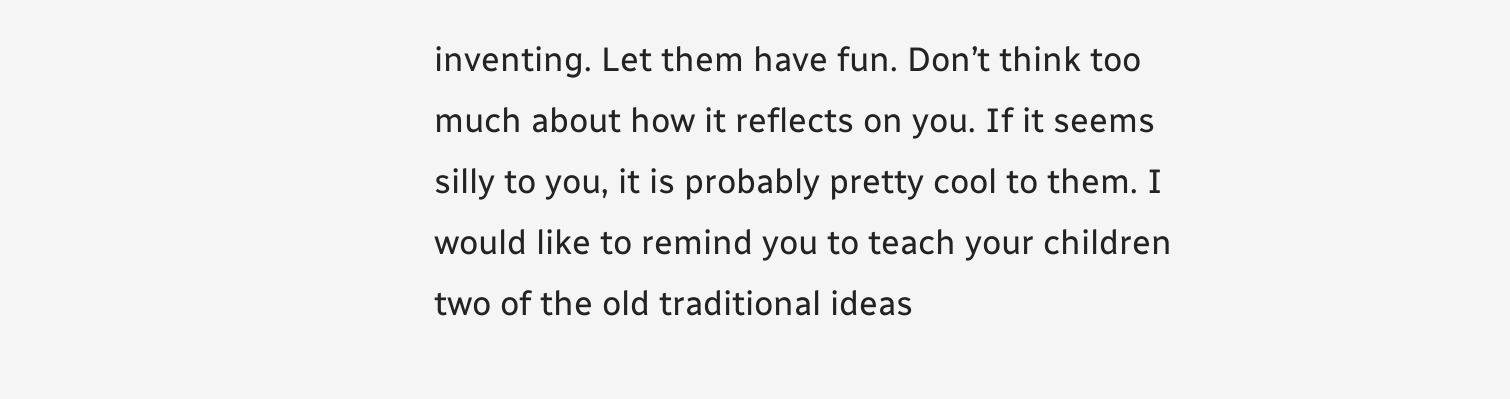inventing. Let them have fun. Don’t think too much about how it reflects on you. If it seems silly to you, it is probably pretty cool to them. I would like to remind you to teach your children two of the old traditional ideas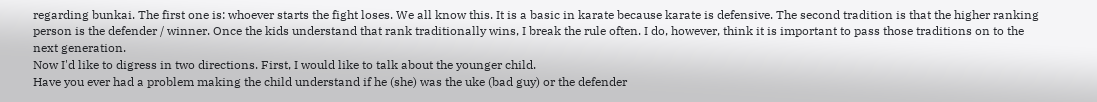regarding bunkai. The first one is: whoever starts the fight loses. We all know this. It is a basic in karate because karate is defensive. The second tradition is that the higher ranking person is the defender / winner. Once the kids understand that rank traditionally wins, I break the rule often. I do, however, think it is important to pass those traditions on to the next generation.
Now I'd like to digress in two directions. First, I would like to talk about the younger child.
Have you ever had a problem making the child understand if he (she) was the uke (bad guy) or the defender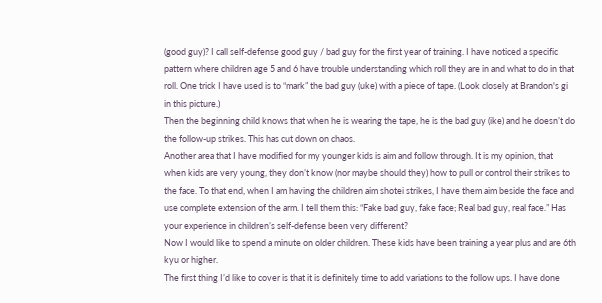(good guy)? I call self-defense good guy / bad guy for the first year of training. I have noticed a specific pattern where children age 5 and 6 have trouble understanding which roll they are in and what to do in that roll. One trick I have used is to “mark” the bad guy (uke) with a piece of tape. (Look closely at Brandon's gi in this picture.)
Then the beginning child knows that when he is wearing the tape, he is the bad guy (ike) and he doesn’t do the follow-up strikes. This has cut down on chaos.
Another area that I have modified for my younger kids is aim and follow through. It is my opinion, that when kids are very young, they don’t know (nor maybe should they) how to pull or control their strikes to the face. To that end, when I am having the children aim shotei strikes, I have them aim beside the face and use complete extension of the arm. I tell them this: “Fake bad guy, fake face; Real bad guy, real face.” Has your experience in children’s self-defense been very different?
Now I would like to spend a minute on older children. These kids have been training a year plus and are 6th kyu or higher.
The first thing I’d like to cover is that it is definitely time to add variations to the follow ups. I have done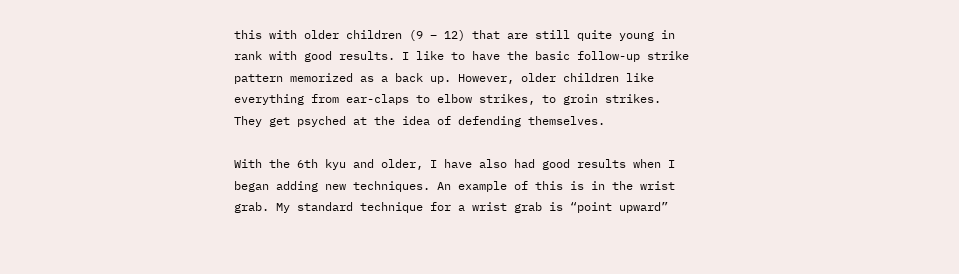this with older children (9 – 12) that are still quite young in rank with good results. I like to have the basic follow-up strike pattern memorized as a back up. However, older children like everything from ear-claps to elbow strikes, to groin strikes. They get psyched at the idea of defending themselves.

With the 6th kyu and older, I have also had good results when I began adding new techniques. An example of this is in the wrist grab. My standard technique for a wrist grab is “point upward”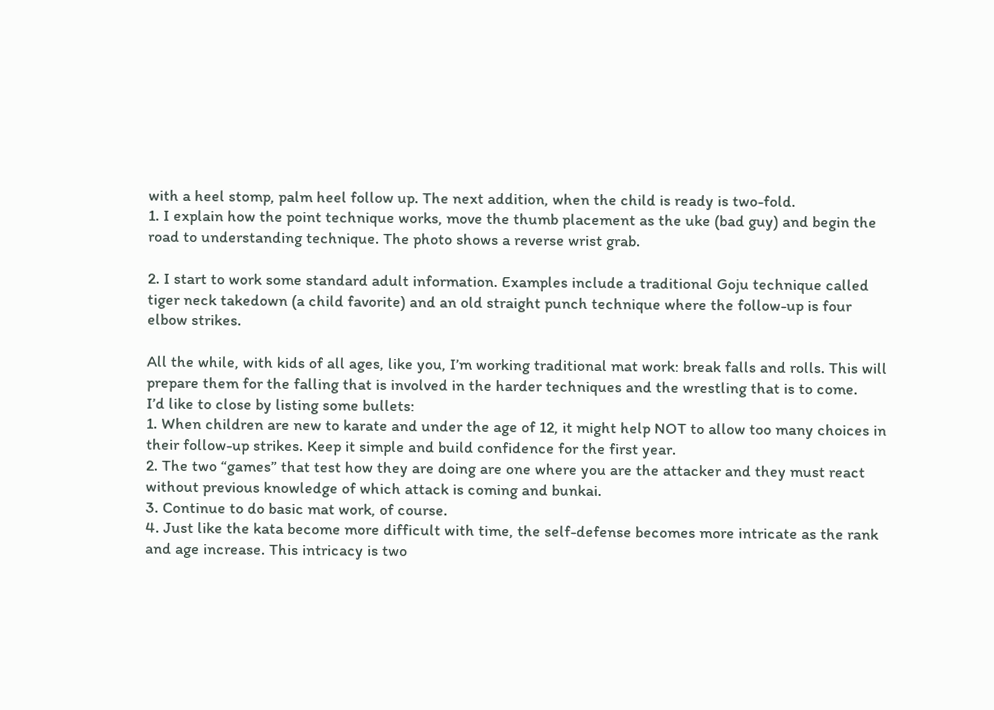with a heel stomp, palm heel follow up. The next addition, when the child is ready is two-fold.
1. I explain how the point technique works, move the thumb placement as the uke (bad guy) and begin the road to understanding technique. The photo shows a reverse wrist grab.

2. I start to work some standard adult information. Examples include a traditional Goju technique called tiger neck takedown (a child favorite) and an old straight punch technique where the follow-up is four elbow strikes.

All the while, with kids of all ages, like you, I’m working traditional mat work: break falls and rolls. This will prepare them for the falling that is involved in the harder techniques and the wrestling that is to come.
I’d like to close by listing some bullets:
1. When children are new to karate and under the age of 12, it might help NOT to allow too many choices in their follow-up strikes. Keep it simple and build confidence for the first year.
2. The two “games” that test how they are doing are one where you are the attacker and they must react without previous knowledge of which attack is coming and bunkai.
3. Continue to do basic mat work, of course.
4. Just like the kata become more difficult with time, the self-defense becomes more intricate as the rank and age increase. This intricacy is two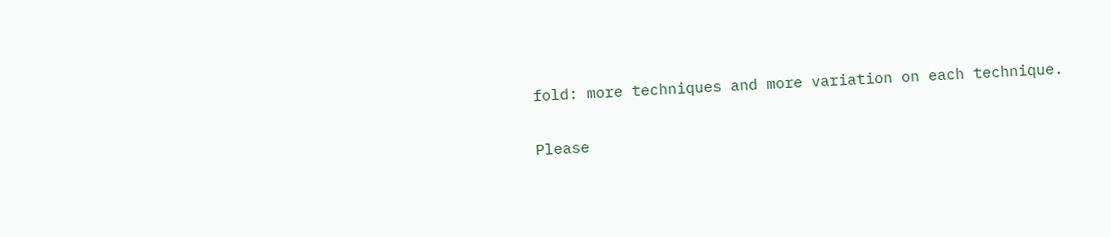fold: more techniques and more variation on each technique.

Please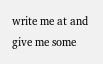write me at and give me some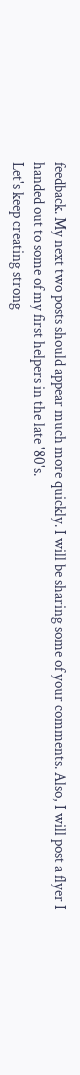feedback. My next two posts should appear much more quickly. I will be sharing some of your comments. Also, I will post a flyer I handed out to some of my first helpers in the late '80's.
Let's keep creating strong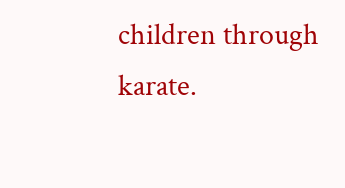children through karate.